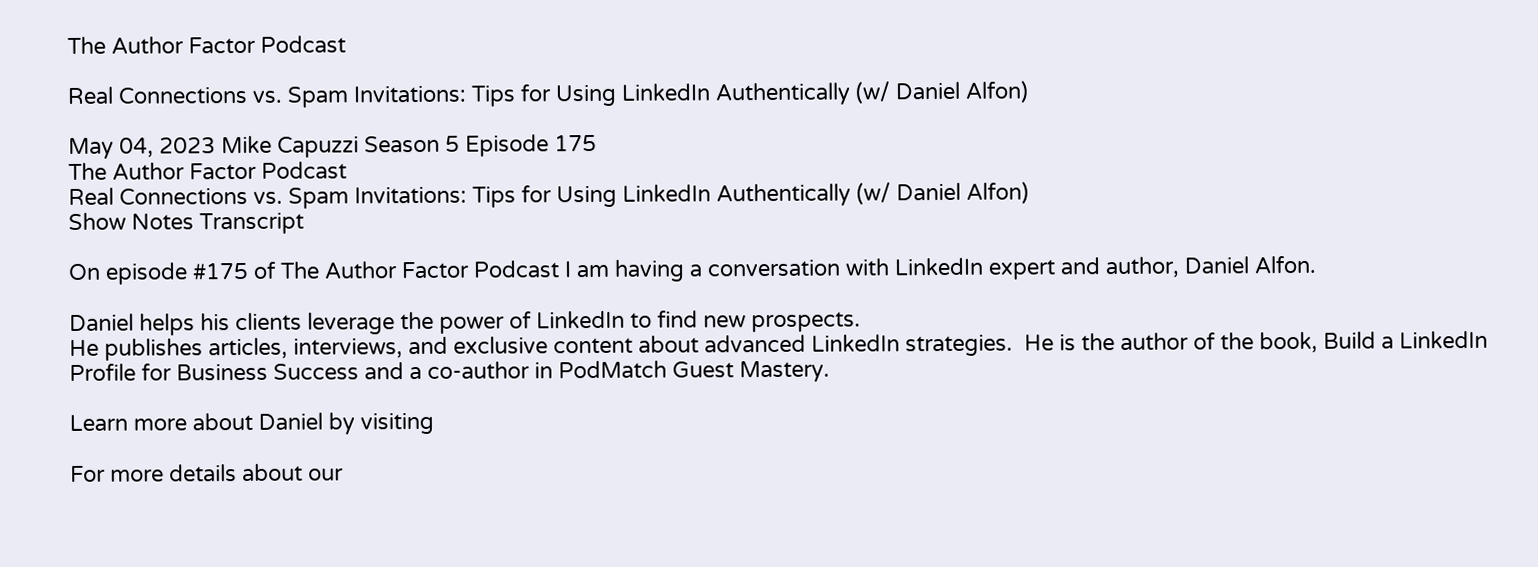The Author Factor Podcast

Real Connections vs. Spam Invitations: Tips for Using LinkedIn Authentically (w/ Daniel Alfon)

May 04, 2023 Mike Capuzzi Season 5 Episode 175
The Author Factor Podcast
Real Connections vs. Spam Invitations: Tips for Using LinkedIn Authentically (w/ Daniel Alfon)
Show Notes Transcript

On episode #175 of The Author Factor Podcast I am having a conversation with LinkedIn expert and author, Daniel Alfon.

Daniel helps his clients leverage the power of LinkedIn to find new prospects.
He publishes articles, interviews, and exclusive content about advanced LinkedIn strategies.  He is the author of the book, Build a LinkedIn Profile for Business Success and a co-author in PodMatch Guest Mastery.

Learn more about Daniel by visiting

For more details about our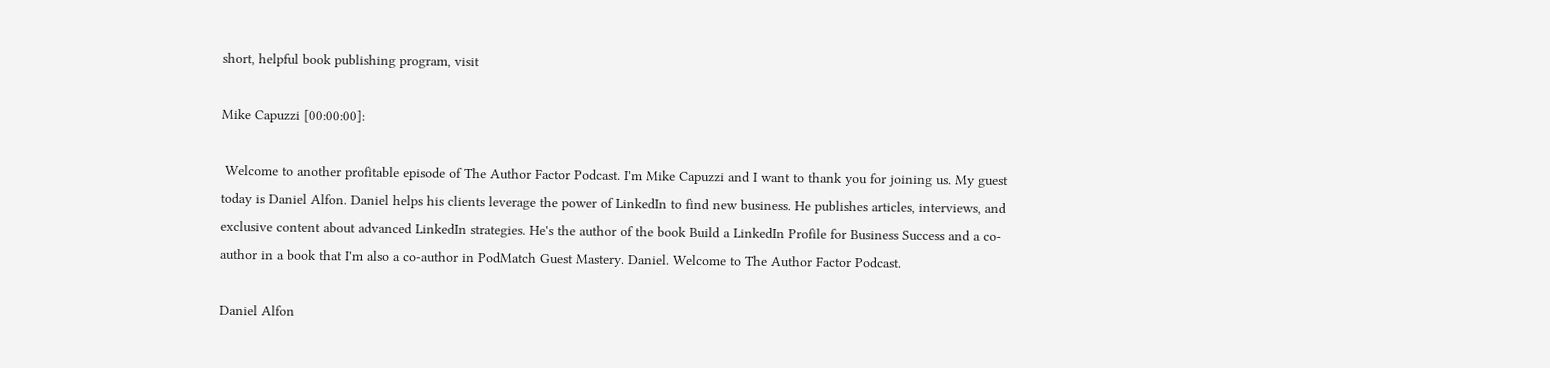short, helpful book publishing program, visit

Mike Capuzzi [00:00:00]:

 Welcome to another profitable episode of The Author Factor Podcast. I'm Mike Capuzzi and I want to thank you for joining us. My guest today is Daniel Alfon. Daniel helps his clients leverage the power of LinkedIn to find new business. He publishes articles, interviews, and exclusive content about advanced LinkedIn strategies. He's the author of the book Build a LinkedIn Profile for Business Success and a co-author in a book that I'm also a co-author in PodMatch Guest Mastery. Daniel. Welcome to The Author Factor Podcast.

Daniel Alfon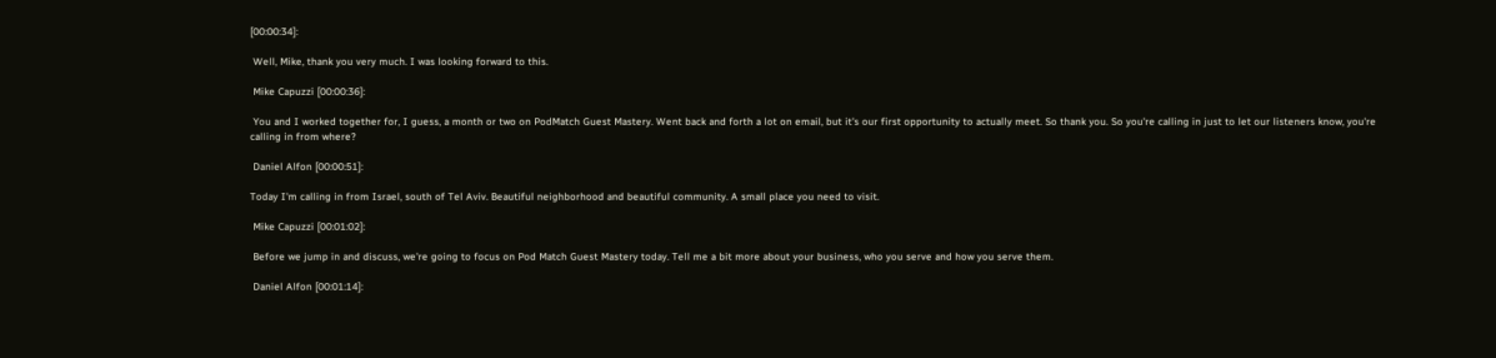[00:00:34]:

 Well, Mike, thank you very much. I was looking forward to this.

 Mike Capuzzi [00:00:36]:

 You and I worked together for, I guess, a month or two on PodMatch Guest Mastery. Went back and forth a lot on email, but it's our first opportunity to actually meet. So thank you. So you're calling in just to let our listeners know, you're calling in from where?

 Daniel Alfon [00:00:51]:

Today I'm calling in from Israel, south of Tel Aviv. Beautiful neighborhood and beautiful community. A small place you need to visit.

 Mike Capuzzi [00:01:02]:

 Before we jump in and discuss, we're going to focus on Pod Match Guest Mastery today. Tell me a bit more about your business, who you serve and how you serve them.

 Daniel Alfon [00:01:14]: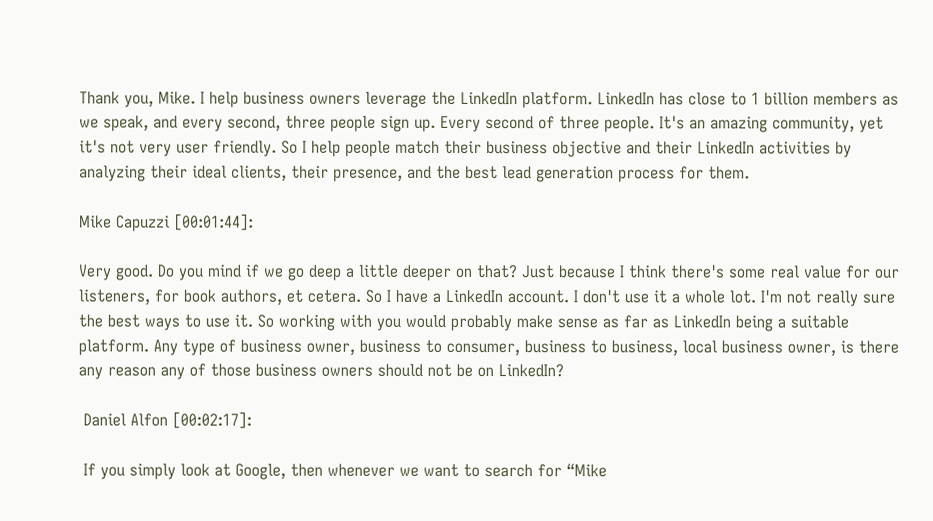Thank you, Mike. I help business owners leverage the LinkedIn platform. LinkedIn has close to 1 billion members as we speak, and every second, three people sign up. Every second of three people. It's an amazing community, yet it's not very user friendly. So I help people match their business objective and their LinkedIn activities by analyzing their ideal clients, their presence, and the best lead generation process for them.

Mike Capuzzi [00:01:44]:

Very good. Do you mind if we go deep a little deeper on that? Just because I think there's some real value for our listeners, for book authors, et cetera. So I have a LinkedIn account. I don't use it a whole lot. I'm not really sure the best ways to use it. So working with you would probably make sense as far as LinkedIn being a suitable platform. Any type of business owner, business to consumer, business to business, local business owner, is there any reason any of those business owners should not be on LinkedIn?

 Daniel Alfon [00:02:17]:

 If you simply look at Google, then whenever we want to search for “Mike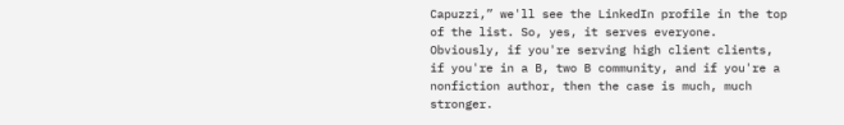Capuzzi,” we'll see the LinkedIn profile in the top of the list. So, yes, it serves everyone. Obviously, if you're serving high client clients, if you're in a B, two B community, and if you're a nonfiction author, then the case is much, much stronger.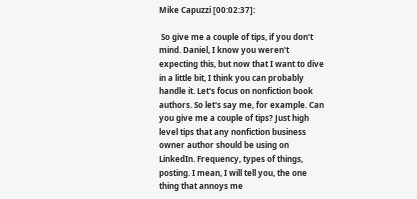Mike Capuzzi [00:02:37]:

 So give me a couple of tips, if you don't mind. Daniel, I know you weren't expecting this, but now that I want to dive in a little bit, I think you can probably handle it. Let's focus on nonfiction book authors. So let's say me, for example. Can you give me a couple of tips? Just high level tips that any nonfiction business owner author should be using on LinkedIn. Frequency, types of things, posting. I mean, I will tell you, the one thing that annoys me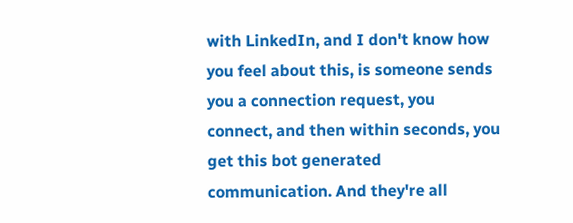with LinkedIn, and I don't know how you feel about this, is someone sends you a connection request, you connect, and then within seconds, you get this bot generated communication. And they're all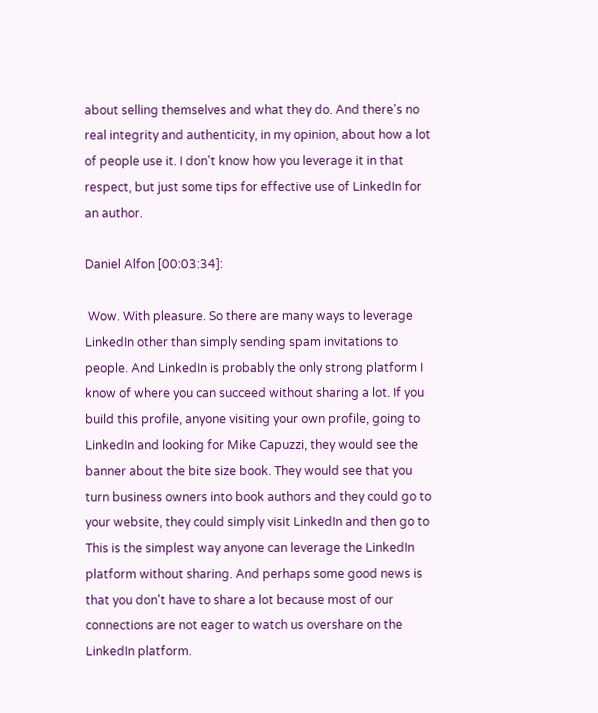about selling themselves and what they do. And there's no real integrity and authenticity, in my opinion, about how a lot of people use it. I don't know how you leverage it in that respect, but just some tips for effective use of LinkedIn for an author.

Daniel Alfon [00:03:34]:

 Wow. With pleasure. So there are many ways to leverage LinkedIn other than simply sending spam invitations to people. And LinkedIn is probably the only strong platform I know of where you can succeed without sharing a lot. If you build this profile, anyone visiting your own profile, going to LinkedIn and looking for Mike Capuzzi, they would see the banner about the bite size book. They would see that you turn business owners into book authors and they could go to your website, they could simply visit LinkedIn and then go to This is the simplest way anyone can leverage the LinkedIn platform without sharing. And perhaps some good news is that you don't have to share a lot because most of our connections are not eager to watch us overshare on the LinkedIn platform.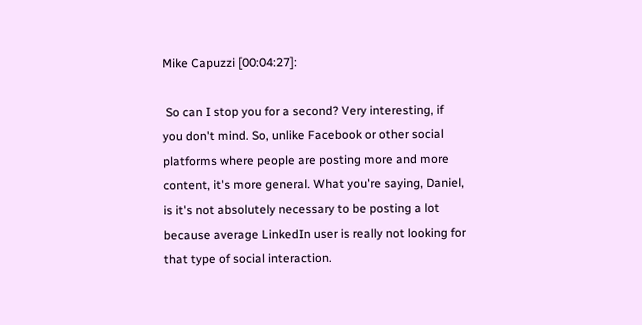Mike Capuzzi [00:04:27]:

 So can I stop you for a second? Very interesting, if you don't mind. So, unlike Facebook or other social platforms where people are posting more and more content, it's more general. What you're saying, Daniel, is it's not absolutely necessary to be posting a lot because average LinkedIn user is really not looking for that type of social interaction.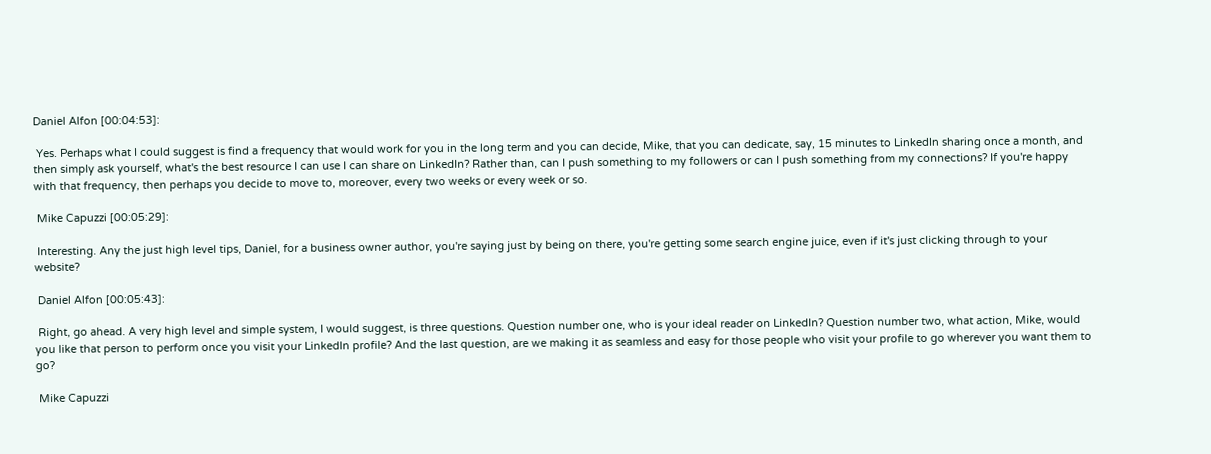Daniel Alfon [00:04:53]:

 Yes. Perhaps what I could suggest is find a frequency that would work for you in the long term and you can decide, Mike, that you can dedicate, say, 15 minutes to LinkedIn sharing once a month, and then simply ask yourself, what's the best resource I can use I can share on LinkedIn? Rather than, can I push something to my followers or can I push something from my connections? If you're happy with that frequency, then perhaps you decide to move to, moreover, every two weeks or every week or so.

 Mike Capuzzi [00:05:29]:

 Interesting. Any the just high level tips, Daniel, for a business owner author, you're saying just by being on there, you're getting some search engine juice, even if it's just clicking through to your website?

 Daniel Alfon [00:05:43]:

 Right, go ahead. A very high level and simple system, I would suggest, is three questions. Question number one, who is your ideal reader on LinkedIn? Question number two, what action, Mike, would you like that person to perform once you visit your LinkedIn profile? And the last question, are we making it as seamless and easy for those people who visit your profile to go wherever you want them to go?

 Mike Capuzzi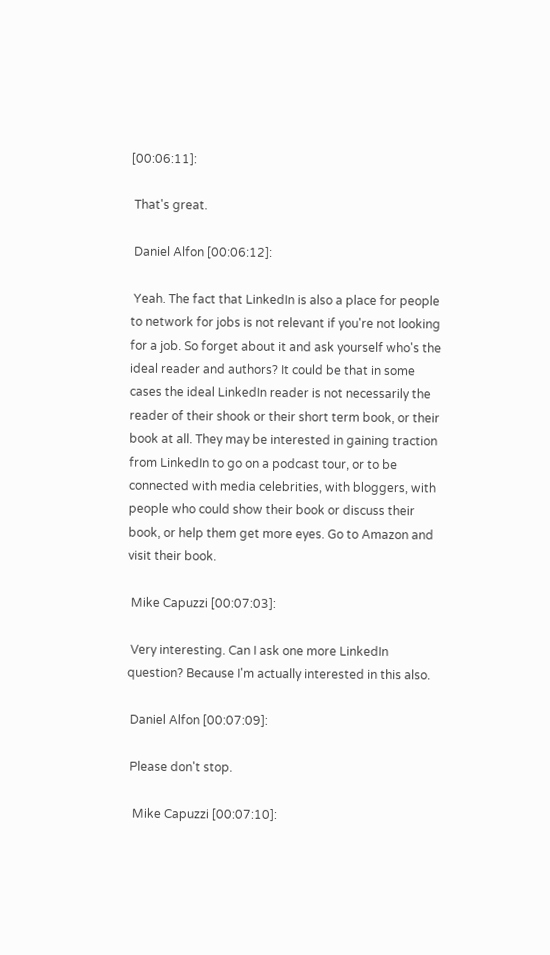[00:06:11]:

 That's great.

 Daniel Alfon [00:06:12]:

 Yeah. The fact that LinkedIn is also a place for people to network for jobs is not relevant if you're not looking for a job. So forget about it and ask yourself who's the ideal reader and authors? It could be that in some cases the ideal LinkedIn reader is not necessarily the reader of their shook or their short term book, or their book at all. They may be interested in gaining traction from LinkedIn to go on a podcast tour, or to be connected with media celebrities, with bloggers, with people who could show their book or discuss their book, or help them get more eyes. Go to Amazon and visit their book.

 Mike Capuzzi [00:07:03]:

 Very interesting. Can I ask one more LinkedIn question? Because I'm actually interested in this also.

 Daniel Alfon [00:07:09]:

 Please don't stop.

  Mike Capuzzi [00:07:10]: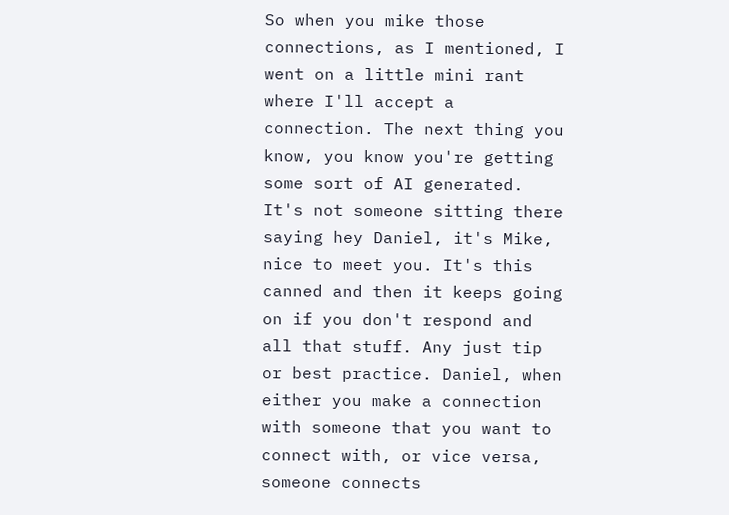So when you mike those connections, as I mentioned, I went on a little mini rant where I'll accept a connection. The next thing you know, you know you're getting some sort of AI generated. It's not someone sitting there saying hey Daniel, it's Mike, nice to meet you. It's this canned and then it keeps going on if you don't respond and all that stuff. Any just tip or best practice. Daniel, when either you make a connection with someone that you want to connect with, or vice versa, someone connects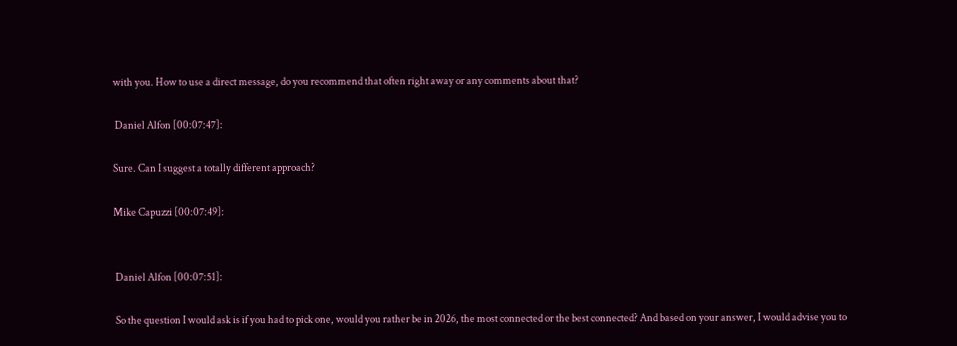with you. How to use a direct message, do you recommend that often right away or any comments about that?

 Daniel Alfon [00:07:47]:

Sure. Can I suggest a totally different approach?

Mike Capuzzi [00:07:49]:


 Daniel Alfon [00:07:51]:

 So the question I would ask is if you had to pick one, would you rather be in 2026, the most connected or the best connected? And based on your answer, I would advise you to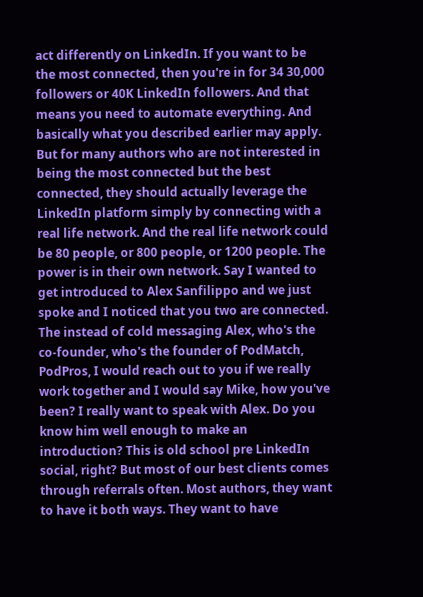act differently on LinkedIn. If you want to be the most connected, then you're in for 34 30,000 followers or 40K LinkedIn followers. And that means you need to automate everything. And basically what you described earlier may apply. But for many authors who are not interested in being the most connected but the best connected, they should actually leverage the LinkedIn platform simply by connecting with a real life network. And the real life network could be 80 people, or 800 people, or 1200 people. The power is in their own network. Say I wanted to get introduced to Alex Sanfilippo and we just spoke and I noticed that you two are connected. The instead of cold messaging Alex, who's the co-founder, who's the founder of PodMatch,  PodPros, I would reach out to you if we really work together and I would say Mike, how you've been? I really want to speak with Alex. Do you know him well enough to make an introduction? This is old school pre LinkedIn social, right? But most of our best clients comes through referrals often. Most authors, they want to have it both ways. They want to have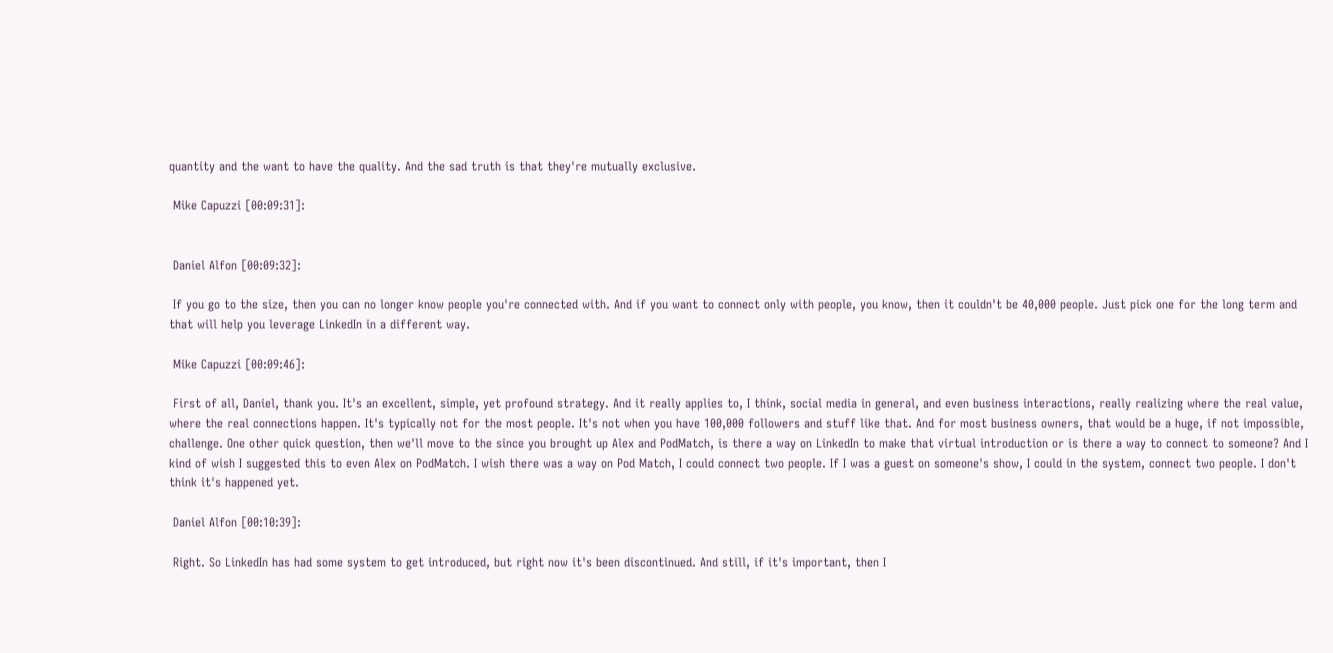quantity and the want to have the quality. And the sad truth is that they're mutually exclusive.

 Mike Capuzzi [00:09:31]:


 Daniel Alfon [00:09:32]:

 If you go to the size, then you can no longer know people you're connected with. And if you want to connect only with people, you know, then it couldn't be 40,000 people. Just pick one for the long term and that will help you leverage LinkedIn in a different way.

 Mike Capuzzi [00:09:46]:

 First of all, Daniel, thank you. It's an excellent, simple, yet profound strategy. And it really applies to, I think, social media in general, and even business interactions, really realizing where the real value, where the real connections happen. It's typically not for the most people. It's not when you have 100,000 followers and stuff like that. And for most business owners, that would be a huge, if not impossible, challenge. One other quick question, then we'll move to the since you brought up Alex and PodMatch, is there a way on LinkedIn to make that virtual introduction or is there a way to connect to someone? And I kind of wish I suggested this to even Alex on PodMatch. I wish there was a way on Pod Match, I could connect two people. If I was a guest on someone's show, I could in the system, connect two people. I don't think it's happened yet.

 Daniel Alfon [00:10:39]:

 Right. So LinkedIn has had some system to get introduced, but right now it's been discontinued. And still, if it's important, then I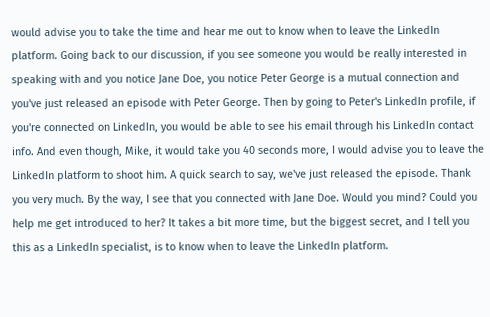would advise you to take the time and hear me out to know when to leave the LinkedIn platform. Going back to our discussion, if you see someone you would be really interested in speaking with and you notice Jane Doe, you notice Peter George is a mutual connection and you've just released an episode with Peter George. Then by going to Peter's LinkedIn profile, if you're connected on LinkedIn, you would be able to see his email through his LinkedIn contact info. And even though, Mike, it would take you 40 seconds more, I would advise you to leave the LinkedIn platform to shoot him. A quick search to say, we've just released the episode. Thank you very much. By the way, I see that you connected with Jane Doe. Would you mind? Could you help me get introduced to her? It takes a bit more time, but the biggest secret, and I tell you this as a LinkedIn specialist, is to know when to leave the LinkedIn platform.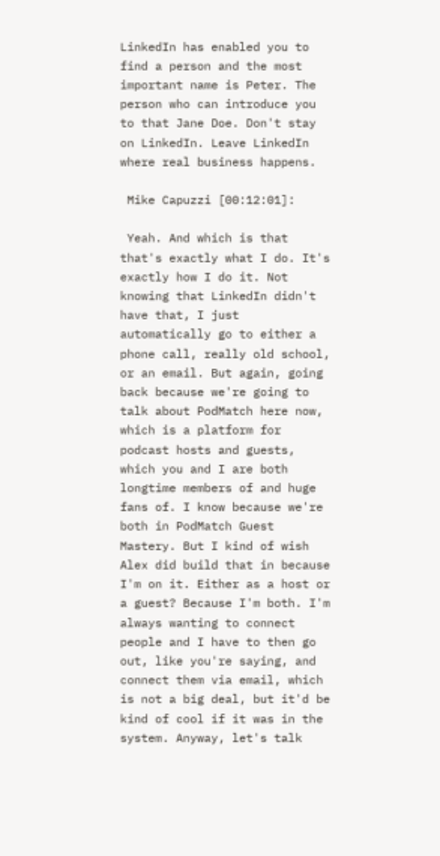LinkedIn has enabled you to find a person and the most important name is Peter. The person who can introduce you to that Jane Doe. Don't stay on LinkedIn. Leave LinkedIn where real business happens.

 Mike Capuzzi [00:12:01]:

 Yeah. And which is that that's exactly what I do. It's exactly how I do it. Not knowing that LinkedIn didn't have that, I just automatically go to either a phone call, really old school, or an email. But again, going back because we're going to talk about PodMatch here now, which is a platform for podcast hosts and guests, which you and I are both longtime members of and huge fans of. I know because we're both in PodMatch Guest Mastery. But I kind of wish Alex did build that in because I'm on it. Either as a host or a guest? Because I'm both. I'm always wanting to connect people and I have to then go out, like you're saying, and connect them via email, which is not a big deal, but it'd be kind of cool if it was in the system. Anyway, let's talk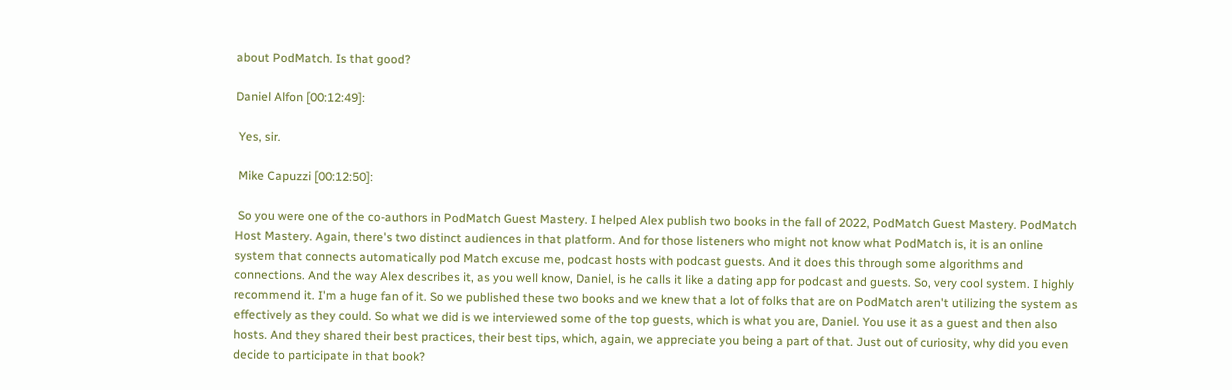about PodMatch. Is that good?

Daniel Alfon [00:12:49]:

 Yes, sir.

 Mike Capuzzi [00:12:50]:

 So you were one of the co-authors in PodMatch Guest Mastery. I helped Alex publish two books in the fall of 2022, PodMatch Guest Mastery. PodMatch Host Mastery. Again, there's two distinct audiences in that platform. And for those listeners who might not know what PodMatch is, it is an online system that connects automatically pod Match excuse me, podcast hosts with podcast guests. And it does this through some algorithms and connections. And the way Alex describes it, as you well know, Daniel, is he calls it like a dating app for podcast and guests. So, very cool system. I highly recommend it. I'm a huge fan of it. So we published these two books and we knew that a lot of folks that are on PodMatch aren't utilizing the system as effectively as they could. So what we did is we interviewed some of the top guests, which is what you are, Daniel. You use it as a guest and then also hosts. And they shared their best practices, their best tips, which, again, we appreciate you being a part of that. Just out of curiosity, why did you even decide to participate in that book?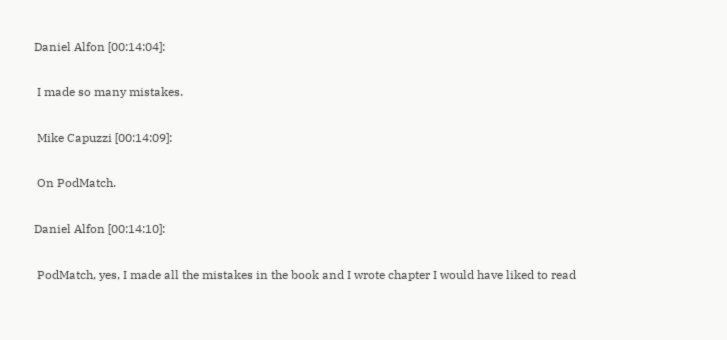Daniel Alfon [00:14:04]:

 I made so many mistakes.

 Mike Capuzzi [00:14:09]:

 On PodMatch.

Daniel Alfon [00:14:10]:

 PodMatch, yes, I made all the mistakes in the book and I wrote chapter I would have liked to read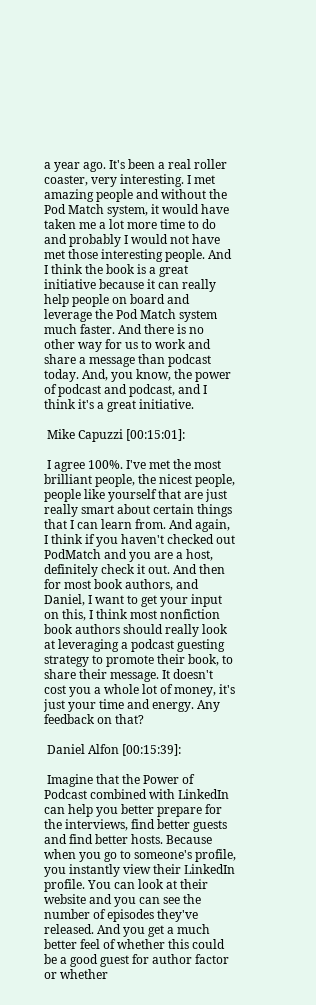a year ago. It's been a real roller coaster, very interesting. I met amazing people and without the Pod Match system, it would have taken me a lot more time to do and probably I would not have met those interesting people. And I think the book is a great initiative because it can really help people on board and leverage the Pod Match system much faster. And there is no other way for us to work and share a message than podcast today. And, you know, the power of podcast and podcast, and I think it's a great initiative.

 Mike Capuzzi [00:15:01]:

 I agree 100%. I've met the most brilliant people, the nicest people, people like yourself that are just really smart about certain things that I can learn from. And again, I think if you haven't checked out PodMatch and you are a host, definitely check it out. And then for most book authors, and Daniel, I want to get your input on this, I think most nonfiction book authors should really look at leveraging a podcast guesting strategy to promote their book, to share their message. It doesn't cost you a whole lot of money, it's just your time and energy. Any feedback on that?

 Daniel Alfon [00:15:39]:

 Imagine that the Power of Podcast combined with LinkedIn can help you better prepare for the interviews, find better guests and find better hosts. Because when you go to someone's profile, you instantly view their LinkedIn profile. You can look at their website and you can see the number of episodes they've released. And you get a much better feel of whether this could be a good guest for author factor or whether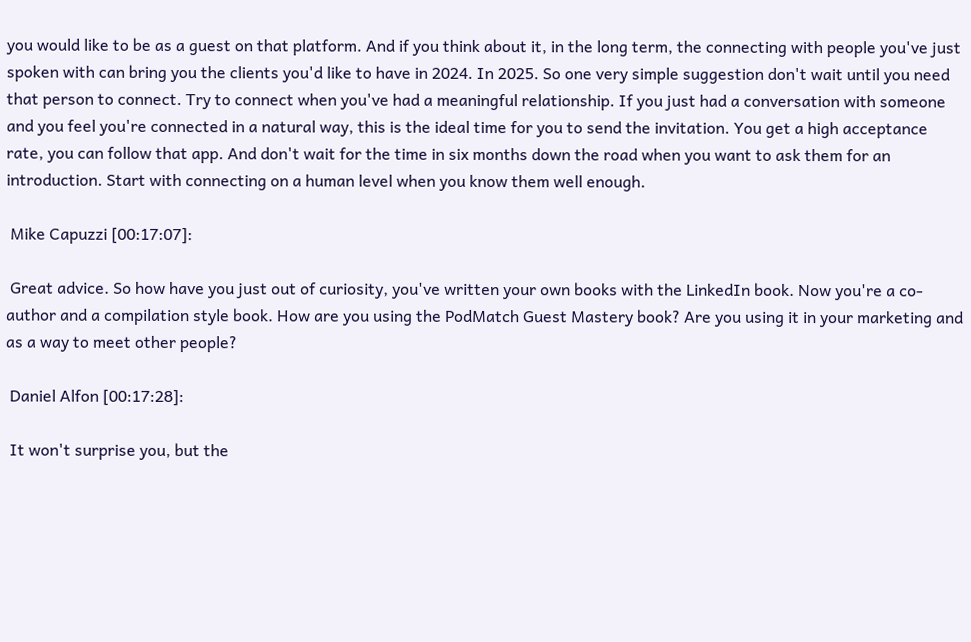you would like to be as a guest on that platform. And if you think about it, in the long term, the connecting with people you've just spoken with can bring you the clients you'd like to have in 2024. In 2025. So one very simple suggestion don't wait until you need that person to connect. Try to connect when you've had a meaningful relationship. If you just had a conversation with someone and you feel you're connected in a natural way, this is the ideal time for you to send the invitation. You get a high acceptance rate, you can follow that app. And don't wait for the time in six months down the road when you want to ask them for an introduction. Start with connecting on a human level when you know them well enough.

 Mike Capuzzi [00:17:07]:

 Great advice. So how have you just out of curiosity, you've written your own books with the LinkedIn book. Now you're a co-author and a compilation style book. How are you using the PodMatch Guest Mastery book? Are you using it in your marketing and as a way to meet other people?

 Daniel Alfon [00:17:28]:

 It won't surprise you, but the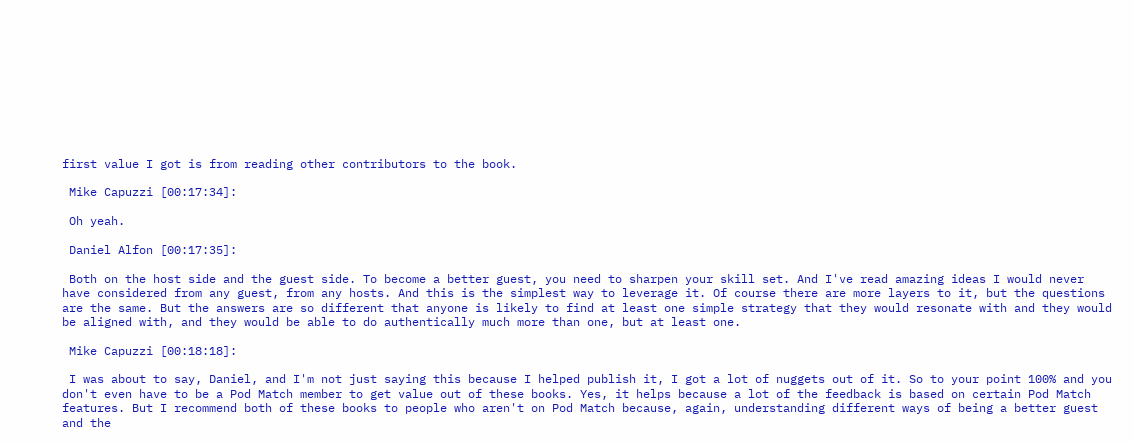first value I got is from reading other contributors to the book.

 Mike Capuzzi [00:17:34]:

 Oh yeah.

 Daniel Alfon [00:17:35]:

 Both on the host side and the guest side. To become a better guest, you need to sharpen your skill set. And I've read amazing ideas I would never have considered from any guest, from any hosts. And this is the simplest way to leverage it. Of course there are more layers to it, but the questions are the same. But the answers are so different that anyone is likely to find at least one simple strategy that they would resonate with and they would be aligned with, and they would be able to do authentically much more than one, but at least one.

 Mike Capuzzi [00:18:18]:

 I was about to say, Daniel, and I'm not just saying this because I helped publish it, I got a lot of nuggets out of it. So to your point 100% and you don't even have to be a Pod Match member to get value out of these books. Yes, it helps because a lot of the feedback is based on certain Pod Match features. But I recommend both of these books to people who aren't on Pod Match because, again, understanding different ways of being a better guest and the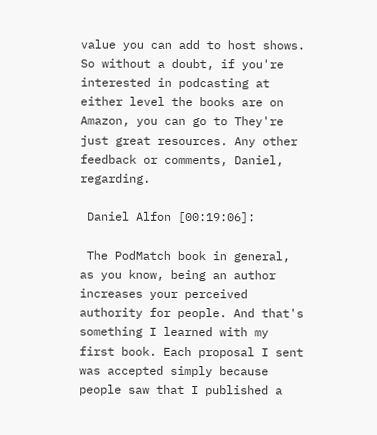value you can add to host shows. So without a doubt, if you're interested in podcasting at either level the books are on Amazon, you can go to They're just great resources. Any other feedback or comments, Daniel, regarding.

 Daniel Alfon [00:19:06]:

 The PodMatch book in general, as you know, being an author increases your perceived authority for people. And that's something I learned with my first book. Each proposal I sent was accepted simply because people saw that I published a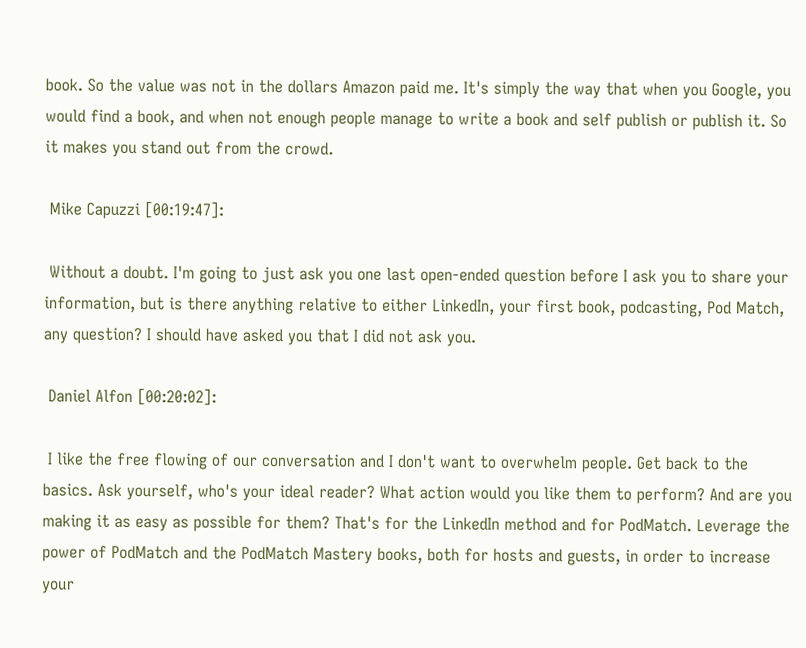book. So the value was not in the dollars Amazon paid me. It's simply the way that when you Google, you would find a book, and when not enough people manage to write a book and self publish or publish it. So it makes you stand out from the crowd.

 Mike Capuzzi [00:19:47]:

 Without a doubt. I'm going to just ask you one last open-ended question before I ask you to share your information, but is there anything relative to either LinkedIn, your first book, podcasting, Pod Match, any question? I should have asked you that I did not ask you.

 Daniel Alfon [00:20:02]:

 I like the free flowing of our conversation and I don't want to overwhelm people. Get back to the basics. Ask yourself, who's your ideal reader? What action would you like them to perform? And are you making it as easy as possible for them? That's for the LinkedIn method and for PodMatch. Leverage the power of PodMatch and the PodMatch Mastery books, both for hosts and guests, in order to increase your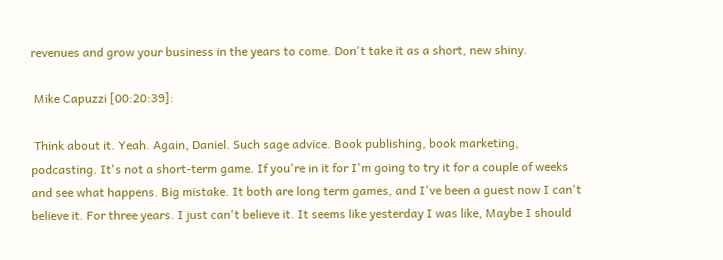revenues and grow your business in the years to come. Don't take it as a short, new shiny.

 Mike Capuzzi [00:20:39]:

 Think about it. Yeah. Again, Daniel. Such sage advice. Book publishing, book marketing, podcasting. It's not a short-term game. If you're in it for I'm going to try it for a couple of weeks and see what happens. Big mistake. It both are long term games, and I've been a guest now I can't believe it. For three years. I just can't believe it. It seems like yesterday I was like, Maybe I should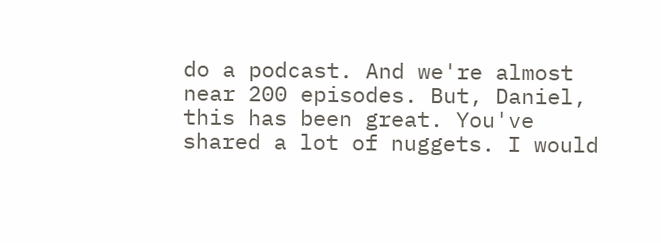do a podcast. And we're almost near 200 episodes. But, Daniel, this has been great. You've shared a lot of nuggets. I would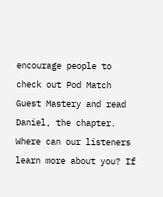encourage people to check out Pod Match Guest Mastery and read Daniel, the chapter. Where can our listeners learn more about you? If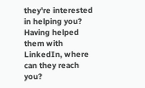they're interested in helping you? Having helped them with LinkedIn, where can they reach you?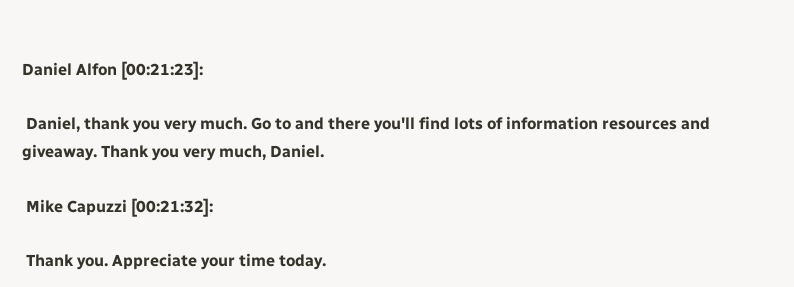Daniel Alfon [00:21:23]:

 Daniel, thank you very much. Go to and there you'll find lots of information resources and giveaway. Thank you very much, Daniel.

 Mike Capuzzi [00:21:32]:

 Thank you. Appreciate your time today.